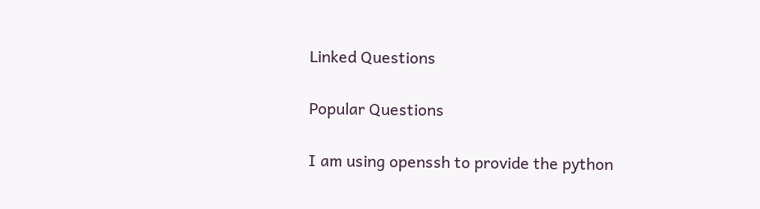Linked Questions

Popular Questions

I am using openssh to provide the python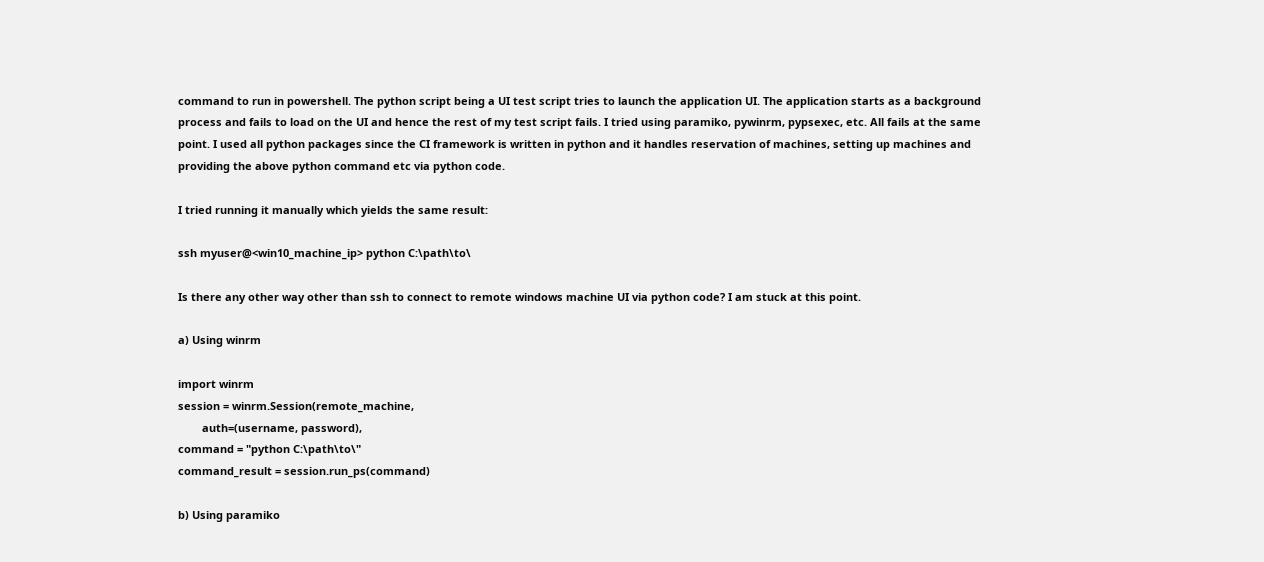command to run in powershell. The python script being a UI test script tries to launch the application UI. The application starts as a background process and fails to load on the UI and hence the rest of my test script fails. I tried using paramiko, pywinrm, pypsexec, etc. All fails at the same point. I used all python packages since the CI framework is written in python and it handles reservation of machines, setting up machines and providing the above python command etc via python code.

I tried running it manually which yields the same result:

ssh myuser@<win10_machine_ip> python C:\path\to\

Is there any other way other than ssh to connect to remote windows machine UI via python code? I am stuck at this point.

a) Using winrm

import winrm
session = winrm.Session(remote_machine,
        auth=(username, password),
command = "python C:\path\to\"
command_result = session.run_ps(command)

b) Using paramiko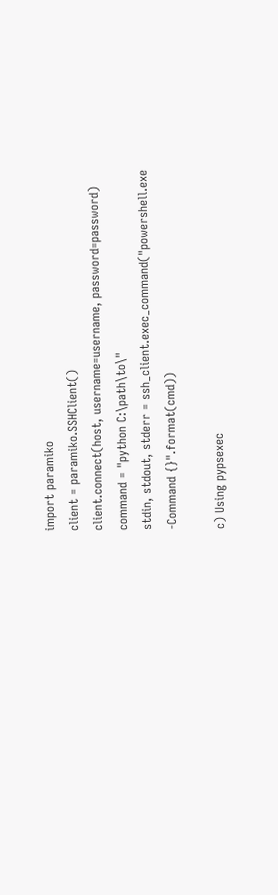import paramiko
client = paramiko.SSHClient()
client.connect(host, username=username, password=password)
command = "python C:\path\to\"
stdin, stdout, stderr = ssh_client.exec_command("powershell.exe -Command {}".format(cmd))

c) Using pypsexec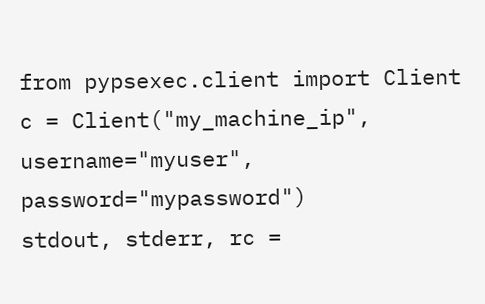from pypsexec.client import Client
c = Client("my_machine_ip", username="myuser", password="mypassword")
stdout, stderr, rc =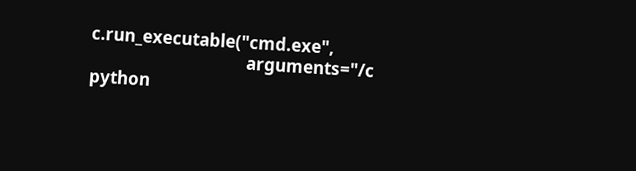c.run_executable("cmd.exe",
                                       arguments="/c python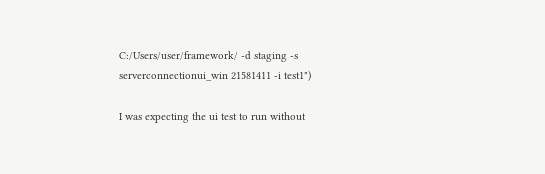C:/Users/user/framework/ -d staging -s serverconnectionui_win 21581411 -i test1")

I was expecting the ui test to run without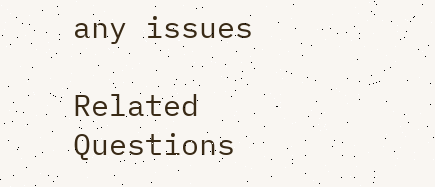any issues

Related Questions